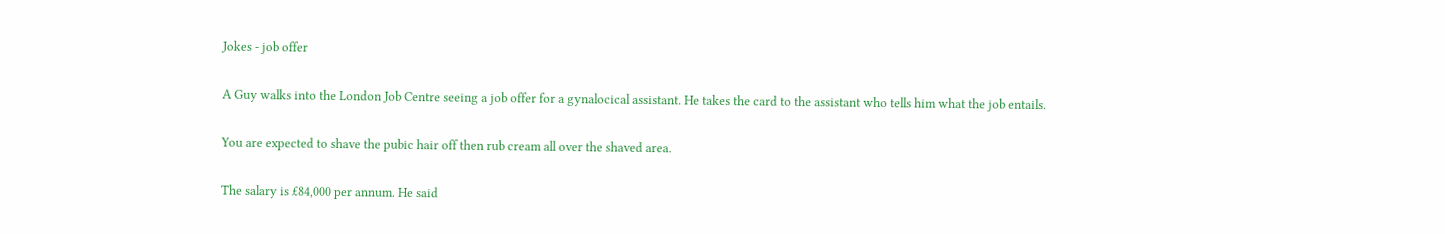Jokes - job offer

A Guy walks into the London Job Centre seeing a job offer for a gynalocical assistant. He takes the card to the assistant who tells him what the job entails.

You are expected to shave the pubic hair off then rub cream all over the shaved area.

The salary is £84,000 per annum. He said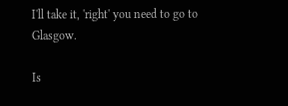I'll take it, 'right' you need to go to Glasgow.

Is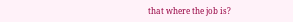that where the job is?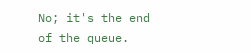No; it's the end of the queue.